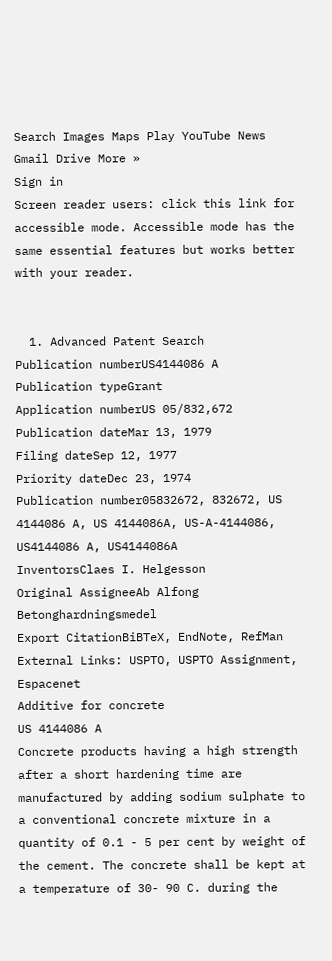Search Images Maps Play YouTube News Gmail Drive More »
Sign in
Screen reader users: click this link for accessible mode. Accessible mode has the same essential features but works better with your reader.


  1. Advanced Patent Search
Publication numberUS4144086 A
Publication typeGrant
Application numberUS 05/832,672
Publication dateMar 13, 1979
Filing dateSep 12, 1977
Priority dateDec 23, 1974
Publication number05832672, 832672, US 4144086 A, US 4144086A, US-A-4144086, US4144086 A, US4144086A
InventorsClaes I. Helgesson
Original AssigneeAb Alfong Betonghardningsmedel
Export CitationBiBTeX, EndNote, RefMan
External Links: USPTO, USPTO Assignment, Espacenet
Additive for concrete
US 4144086 A
Concrete products having a high strength after a short hardening time are manufactured by adding sodium sulphate to a conventional concrete mixture in a quantity of 0.1 - 5 per cent by weight of the cement. The concrete shall be kept at a temperature of 30- 90 C. during the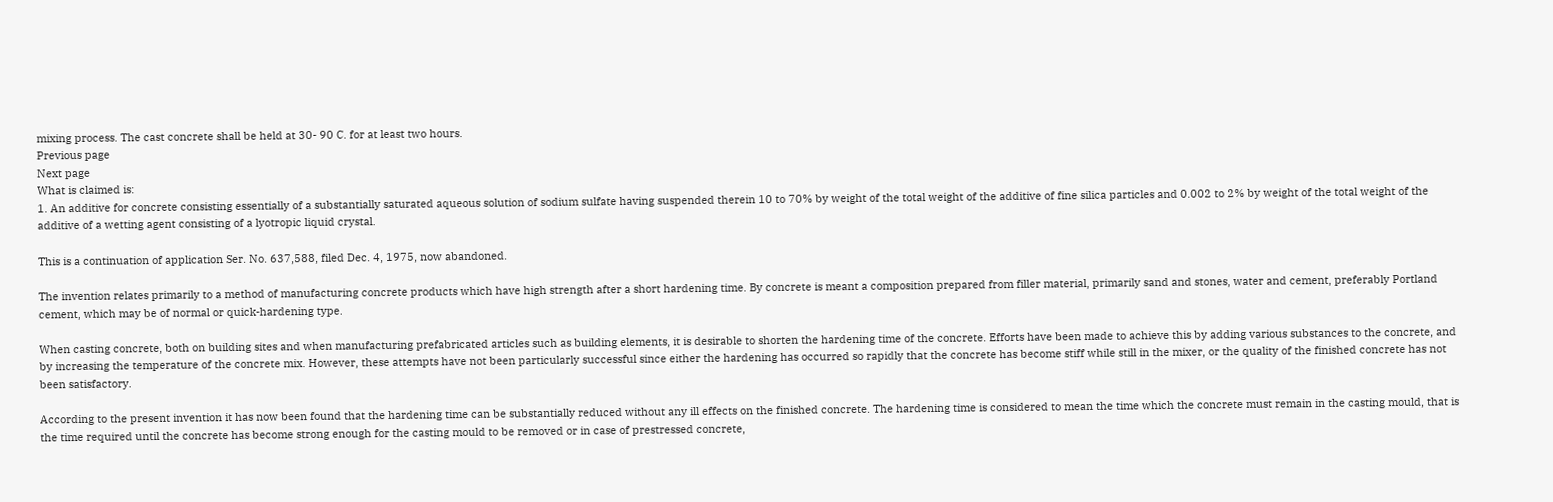mixing process. The cast concrete shall be held at 30- 90 C. for at least two hours.
Previous page
Next page
What is claimed is:
1. An additive for concrete consisting essentially of a substantially saturated aqueous solution of sodium sulfate having suspended therein 10 to 70% by weight of the total weight of the additive of fine silica particles and 0.002 to 2% by weight of the total weight of the additive of a wetting agent consisting of a lyotropic liquid crystal.

This is a continuation of application Ser. No. 637,588, filed Dec. 4, 1975, now abandoned.

The invention relates primarily to a method of manufacturing concrete products which have high strength after a short hardening time. By concrete is meant a composition prepared from filler material, primarily sand and stones, water and cement, preferably Portland cement, which may be of normal or quick-hardening type.

When casting concrete, both on building sites and when manufacturing prefabricated articles such as building elements, it is desirable to shorten the hardening time of the concrete. Efforts have been made to achieve this by adding various substances to the concrete, and by increasing the temperature of the concrete mix. However, these attempts have not been particularly successful since either the hardening has occurred so rapidly that the concrete has become stiff while still in the mixer, or the quality of the finished concrete has not been satisfactory.

According to the present invention it has now been found that the hardening time can be substantially reduced without any ill effects on the finished concrete. The hardening time is considered to mean the time which the concrete must remain in the casting mould, that is the time required until the concrete has become strong enough for the casting mould to be removed or in case of prestressed concrete,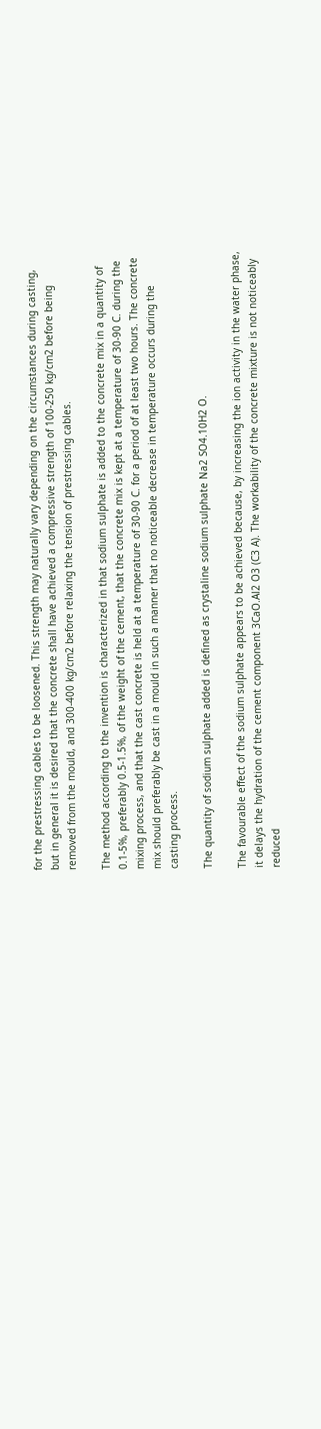for the prestressing cables to be loosened. This strength may naturally vary depending on the circumstances during casting, but in general it is desired that the concrete shall have achieved a compressive strength of 100-250 kg/cm2 before being removed from the mould, and 300-400 kg/cm2 before relaxing the tension of prestressing cables.

The method according to the invention is characterized in that sodium sulphate is added to the concrete mix in a quantity of 0.1-5%, preferably 0.5-1.5%, of the weight of the cement, that the concrete mix is kept at a temperature of 30-90 C. during the mixing process, and that the cast concrete is held at a temperature of 30-90 C. for a period of at least two hours. The concrete mix should preferably be cast in a mould in such a manner that no noticeable decrease in temperature occurs during the casting process.

The quantity of sodium sulphate added is defined as crystaline sodium sulphate Na2 SO4.10H2 O.

The favourable effect of the sodium sulphate appears to be achieved because, by increasing the ion activity in the water phase, it delays the hydration of the cement component 3CaO.Al2 O3 (C3 A). The workability of the concrete mixture is not noticeably reduced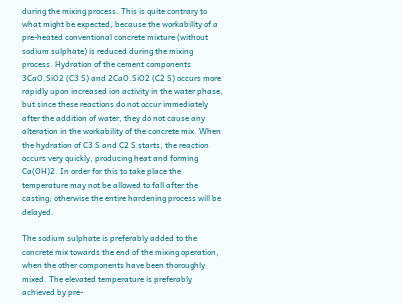during the mixing process. This is quite contrary to what might be expected, because the workability of a pre-heated conventional concrete mixture (without sodium sulphate) is reduced during the mixing process. Hydration of the cement components 3CaO.SiO2 (C3 S) and 2CaO.SiO2 (C2 S) occurs more rapidly upon increased ion activity in the water phase, but since these reactions do not occur immediately after the addition of water, they do not cause any alteration in the workability of the concrete mix. When the hydration of C3 S and C2 S starts, the reaction occurs very quickly, producing heat and forming Ca(OH)2. In order for this to take place the temperature may not be allowed to fall after the casting; otherwise the entire hardening process will be delayed.

The sodium sulphate is preferably added to the concrete mix towards the end of the mixing operation, when the other components have been thoroughly mixed. The elevated temperature is preferably achieved by pre-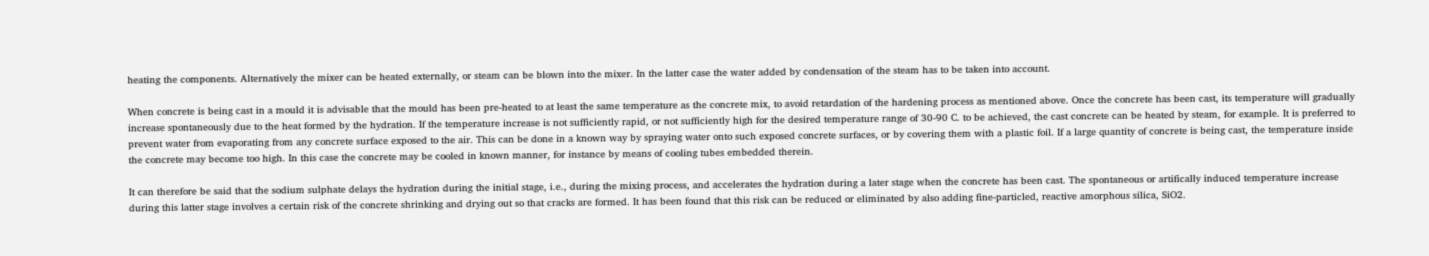heating the components. Alternatively the mixer can be heated externally, or steam can be blown into the mixer. In the latter case the water added by condensation of the steam has to be taken into account.

When concrete is being cast in a mould it is advisable that the mould has been pre-heated to at least the same temperature as the concrete mix, to avoid retardation of the hardening process as mentioned above. Once the concrete has been cast, its temperature will gradually increase spontaneously due to the heat formed by the hydration. If the temperature increase is not sufficiently rapid, or not sufficiently high for the desired temperature range of 30-90 C. to be achieved, the cast concrete can be heated by steam, for example. It is preferred to prevent water from evaporating from any concrete surface exposed to the air. This can be done in a known way by spraying water onto such exposed concrete surfaces, or by covering them with a plastic foil. If a large quantity of concrete is being cast, the temperature inside the concrete may become too high. In this case the concrete may be cooled in known manner, for instance by means of cooling tubes embedded therein.

It can therefore be said that the sodium sulphate delays the hydration during the initial stage, i.e., during the mixing process, and accelerates the hydration during a later stage when the concrete has been cast. The spontaneous or artifically induced temperature increase during this latter stage involves a certain risk of the concrete shrinking and drying out so that cracks are formed. It has been found that this risk can be reduced or eliminated by also adding fine-particled, reactive amorphous silica, SiO2.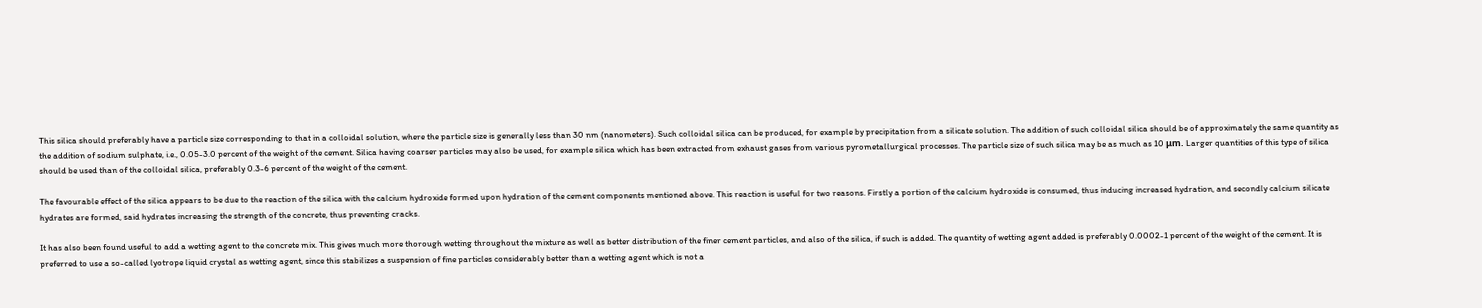This silica should preferably have a particle size corresponding to that in a colloidal solution, where the particle size is generally less than 30 nm (nanometers). Such colloidal silica can be produced, for example by precipitation from a silicate solution. The addition of such colloidal silica should be of approximately the same quantity as the addition of sodium sulphate, i.e., 0.05-3.0 percent of the weight of the cement. Silica having coarser particles may also be used, for example silica which has been extracted from exhaust gases from various pyrometallurgical processes. The particle size of such silica may be as much as 10 μm. Larger quantities of this type of silica should be used than of the colloidal silica, preferably 0.3-6 percent of the weight of the cement.

The favourable effect of the silica appears to be due to the reaction of the silica with the calcium hydroxide formed upon hydration of the cement components mentioned above. This reaction is useful for two reasons. Firstly a portion of the calcium hydroxide is consumed, thus inducing increased hydration, and secondly calcium silicate hydrates are formed, said hydrates increasing the strength of the concrete, thus preventing cracks.

It has also been found useful to add a wetting agent to the concrete mix. This gives much more thorough wetting throughout the mixture as well as better distribution of the finer cement particles, and also of the silica, if such is added. The quantity of wetting agent added is preferably 0.0002-1 percent of the weight of the cement. It is preferred to use a so-called lyotrope liquid crystal as wetting agent, since this stabilizes a suspension of fine particles considerably better than a wetting agent which is not a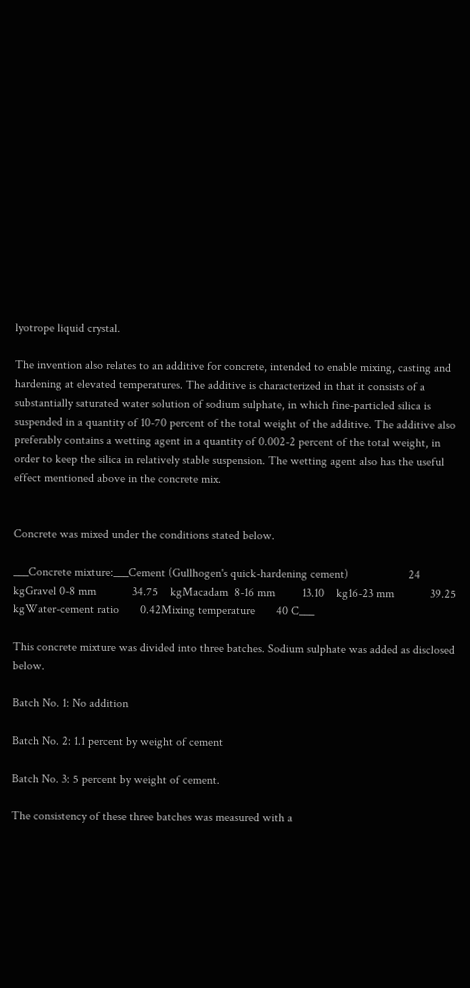lyotrope liquid crystal.

The invention also relates to an additive for concrete, intended to enable mixing, casting and hardening at elevated temperatures. The additive is characterized in that it consists of a substantially saturated water solution of sodium sulphate, in which fine-particled silica is suspended in a quantity of 10-70 percent of the total weight of the additive. The additive also preferably contains a wetting agent in a quantity of 0.002-2 percent of the total weight, in order to keep the silica in relatively stable suspension. The wetting agent also has the useful effect mentioned above in the concrete mix.


Concrete was mixed under the conditions stated below.

___Concrete mixture:___Cement (Gullhogen's quick-hardening cement)                    24       kgGravel 0-8 mm            34.75    kgMacadam  8-16 mm         13.10    kg16-23 mm            39.25    kgWater-cement ratio       0.42Mixing temperature       40 C___

This concrete mixture was divided into three batches. Sodium sulphate was added as disclosed below.

Batch No. 1: No addition

Batch No. 2: 1.1 percent by weight of cement

Batch No. 3: 5 percent by weight of cement.

The consistency of these three batches was measured with a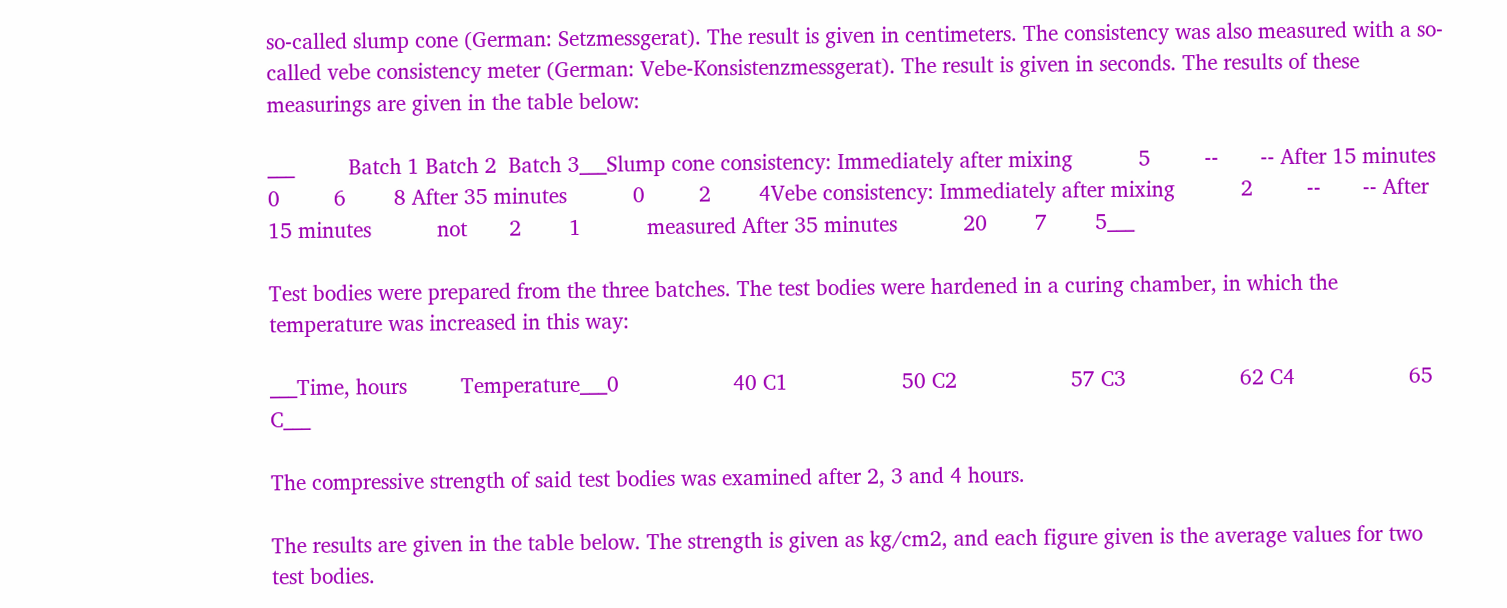so-called slump cone (German: Setzmessgerat). The result is given in centimeters. The consistency was also measured with a so-called vebe consistency meter (German: Vebe-Konsistenzmessgerat). The result is given in seconds. The results of these measurings are given in the table below:

___         Batch 1 Batch 2  Batch 3___Slump cone consistency: Immediately after mixing           5         --       -- After 15 minutes           0         6        8 After 35 minutes           0         2        4Vebe consistency: Immediately after mixing           2         --       -- After 15 minutes           not       2        1           measured After 35 minutes           20        7        5___

Test bodies were prepared from the three batches. The test bodies were hardened in a curing chamber, in which the temperature was increased in this way:

___Time, hours         Temperature___0                   40 C1                   50 C2                   57 C3                   62 C4                   65 C___

The compressive strength of said test bodies was examined after 2, 3 and 4 hours.

The results are given in the table below. The strength is given as kg/cm2, and each figure given is the average values for two test bodies.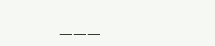___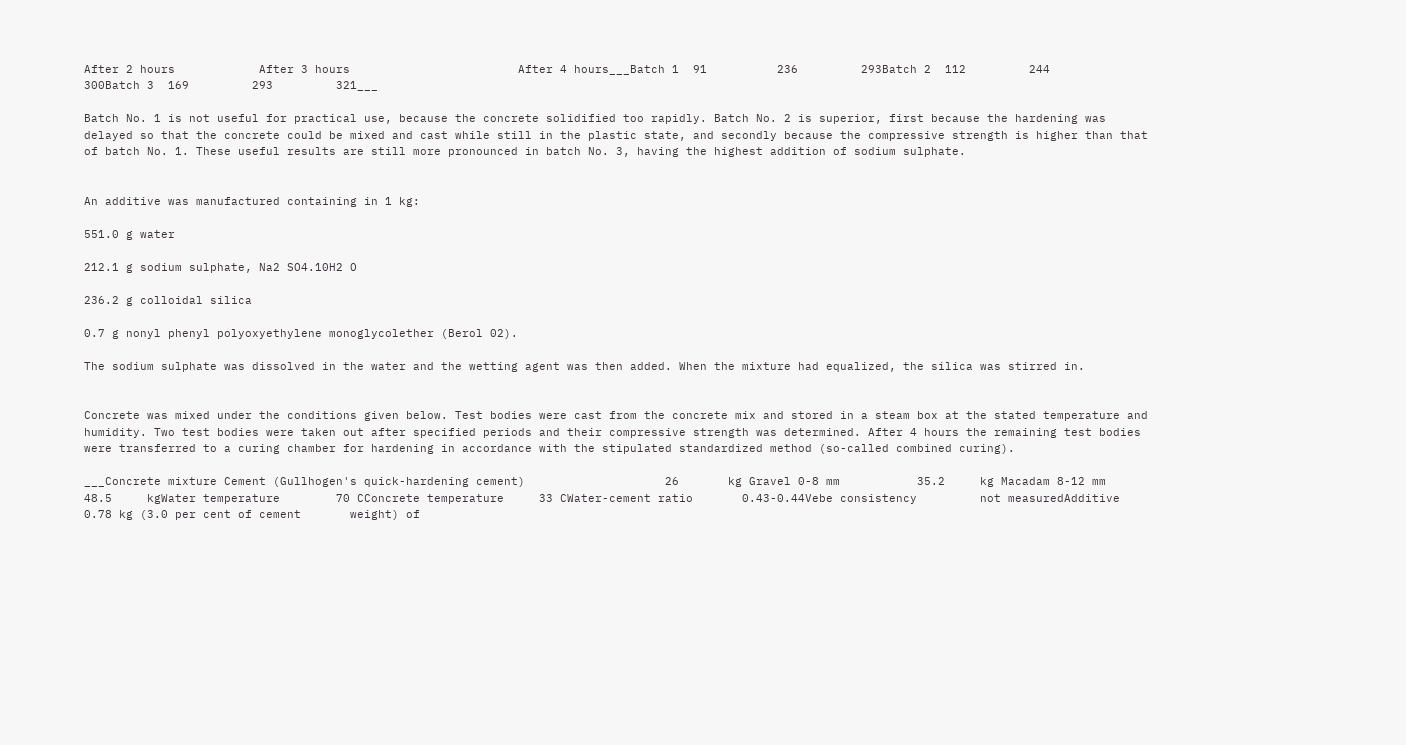After 2 hours            After 3 hours                        After 4 hours___Batch 1  91          236         293Batch 2  112         244         300Batch 3  169         293         321___

Batch No. 1 is not useful for practical use, because the concrete solidified too rapidly. Batch No. 2 is superior, first because the hardening was delayed so that the concrete could be mixed and cast while still in the plastic state, and secondly because the compressive strength is higher than that of batch No. 1. These useful results are still more pronounced in batch No. 3, having the highest addition of sodium sulphate.


An additive was manufactured containing in 1 kg:

551.0 g water

212.1 g sodium sulphate, Na2 SO4.10H2 O

236.2 g colloidal silica

0.7 g nonyl phenyl polyoxyethylene monoglycolether (Berol 02).

The sodium sulphate was dissolved in the water and the wetting agent was then added. When the mixture had equalized, the silica was stirred in.


Concrete was mixed under the conditions given below. Test bodies were cast from the concrete mix and stored in a steam box at the stated temperature and humidity. Two test bodies were taken out after specified periods and their compressive strength was determined. After 4 hours the remaining test bodies were transferred to a curing chamber for hardening in accordance with the stipulated standardized method (so-called combined curing).

___Concrete mixture Cement (Gullhogen's quick-hardening cement)                    26       kg Gravel 0-8 mm           35.2     kg Macadam 8-12 mm         48.5     kgWater temperature        70 CConcrete temperature     33 CWater-cement ratio       0.43-0.44Vebe consistency         not measuredAdditive    0.78 kg (3.0 per cent of cement       weight) of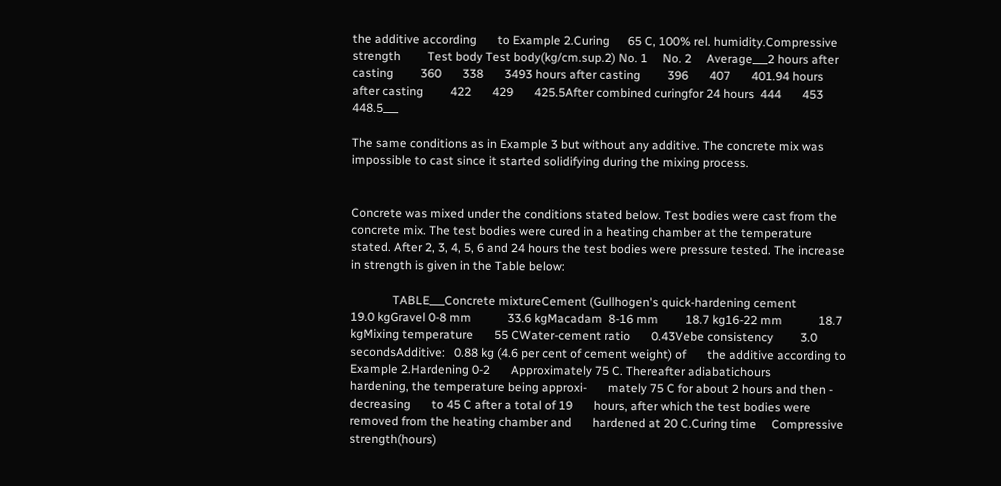the additive according       to Example 2.Curing      65 C, 100% rel. humidity.Compressive strength         Test body Test body(kg/cm.sup.2) No. 1     No. 2     Average___2 hours after casting         360       338       3493 hours after casting         396       407       401.94 hours after casting         422       429       425.5After combined curingfor 24 hours  444       453       448.5___

The same conditions as in Example 3 but without any additive. The concrete mix was impossible to cast since it started solidifying during the mixing process.


Concrete was mixed under the conditions stated below. Test bodies were cast from the concrete mix. The test bodies were cured in a heating chamber at the temperature stated. After 2, 3, 4, 5, 6 and 24 hours the test bodies were pressure tested. The increase in strength is given in the Table below:

              TABLE___Concrete mixtureCement (Gullhogen's quick-hardening cement                    19.0 kgGravel 0-8 mm            33.6 kgMacadam  8-16 mm         18.7 kg16-22 mm            18.7 kgMixing temperature       55 CWater-cement ratio       0.43Vebe consistency         3.0 secondsAdditive:   0.88 kg (4.6 per cent of cement weight) of       the additive according to Example 2.Hardening 0-2       Approximately 75 C. Thereafter adiabatichours       hardening, the temperature being approxi-       mately 75 C for about 2 hours and then - decreasing       to 45 C after a total of 19       hours, after which the test bodies were       removed from the heating chamber and       hardened at 20 C.Curing time     Compressive strength(hours)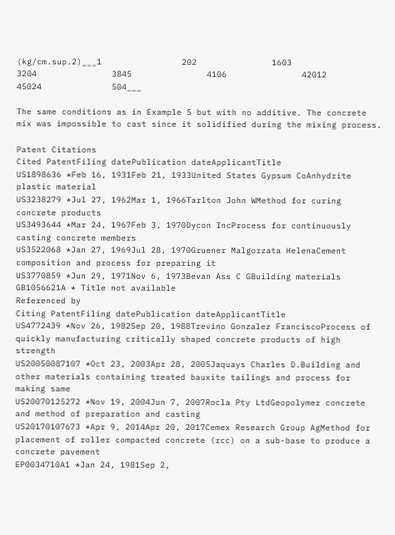(kg/cm.sup.2)___1                202               1603               3204               3845               4106               42012              45024              504___

The same conditions as in Example 5 but with no additive. The concrete mix was impossible to cast since it solidified during the mixing process.

Patent Citations
Cited PatentFiling datePublication dateApplicantTitle
US1898636 *Feb 16, 1931Feb 21, 1933United States Gypsum CoAnhydrite plastic material
US3238279 *Jul 27, 1962Mar 1, 1966Tarlton John WMethod for curing concrete products
US3493644 *Mar 24, 1967Feb 3, 1970Dycon IncProcess for continuously casting concrete members
US3522068 *Jan 27, 1969Jul 28, 1970Gruener Malgorzata HelenaCement composition and process for preparing it
US3770859 *Jun 29, 1971Nov 6, 1973Bevan Ass C GBuilding materials
GB1056621A * Title not available
Referenced by
Citing PatentFiling datePublication dateApplicantTitle
US4772439 *Nov 26, 1982Sep 20, 1988Trevino Gonzalez FranciscoProcess of quickly manufacturing critically shaped concrete products of high strength
US20050087107 *Oct 23, 2003Apr 28, 2005Jaquays Charles D.Building and other materials containing treated bauxite tailings and process for making same
US20070125272 *Nov 19, 2004Jun 7, 2007Rocla Pty LtdGeopolymer concrete and method of preparation and casting
US20170107673 *Apr 9, 2014Apr 20, 2017Cemex Research Group AgMethod for placement of roller compacted concrete (rcc) on a sub-base to produce a concrete pavement
EP0034710A1 *Jan 24, 1981Sep 2,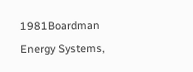1981Boardman Energy Systems,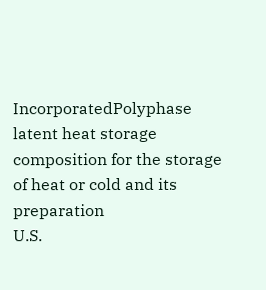IncorporatedPolyphase latent heat storage composition for the storage of heat or cold and its preparation
U.S.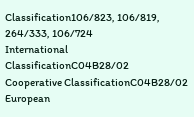Classification106/823, 106/819, 264/333, 106/724
International ClassificationC04B28/02
Cooperative ClassificationC04B28/02
European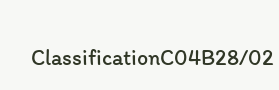ClassificationC04B28/02